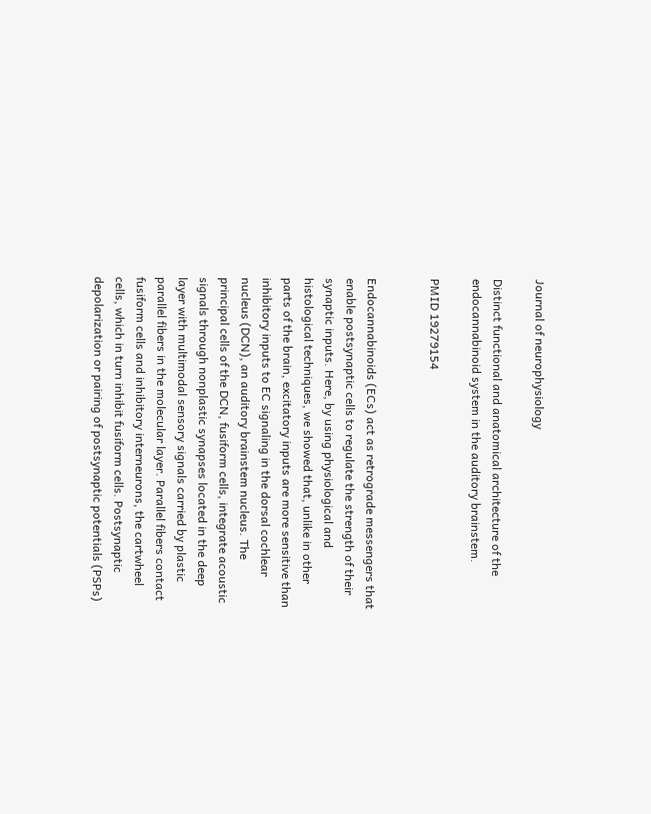Journal of neurophysiology

Distinct functional and anatomical architecture of the endocannabinoid system in the auditory brainstem.

PMID 19279154


Endocannabinoids (ECs) act as retrograde messengers that enable postsynaptic cells to regulate the strength of their synaptic inputs. Here, by using physiological and histological techniques, we showed that, unlike in other parts of the brain, excitatory inputs are more sensitive than inhibitory inputs to EC signaling in the dorsal cochlear nucleus (DCN), an auditory brainstem nucleus. The principal cells of the DCN, fusiform cells, integrate acoustic signals through nonplastic synapses located in the deep layer with multimodal sensory signals carried by plastic parallel fibers in the molecular layer. Parallel fibers contact fusiform cells and inhibitory interneurons, the cartwheel cells, which in turn inhibit fusiform cells. Postsynaptic depolarization or pairing of postsynaptic potentials (PSPs)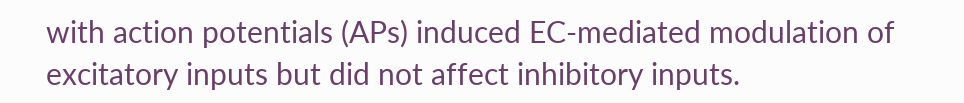with action potentials (APs) induced EC-mediated modulation of excitatory inputs but did not affect inhibitory inputs.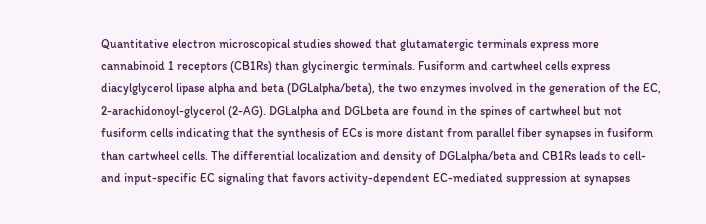Quantitative electron microscopical studies showed that glutamatergic terminals express more cannabinoid 1 receptors (CB1Rs) than glycinergic terminals. Fusiform and cartwheel cells express diacylglycerol lipase alpha and beta (DGLalpha/beta), the two enzymes involved in the generation of the EC, 2-arachidonoyl-glycerol (2-AG). DGLalpha and DGLbeta are found in the spines of cartwheel but not fusiform cells indicating that the synthesis of ECs is more distant from parallel fiber synapses in fusiform than cartwheel cells. The differential localization and density of DGLalpha/beta and CB1Rs leads to cell- and input-specific EC signaling that favors activity-dependent EC-mediated suppression at synapses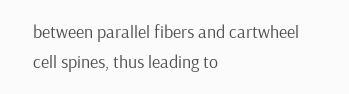between parallel fibers and cartwheel cell spines, thus leading to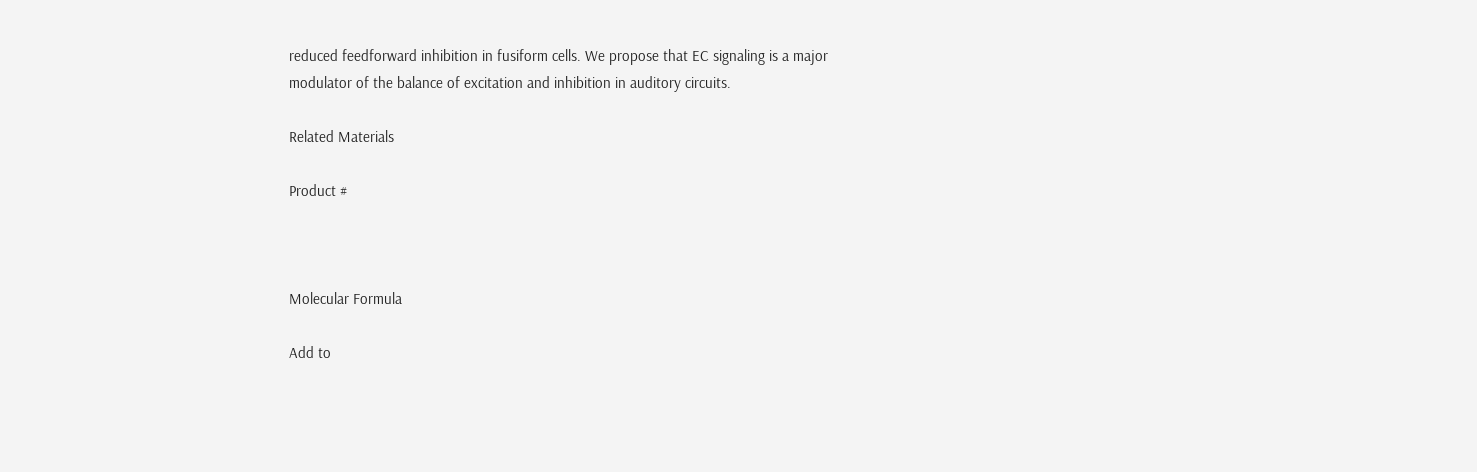reduced feedforward inhibition in fusiform cells. We propose that EC signaling is a major modulator of the balance of excitation and inhibition in auditory circuits.

Related Materials

Product #



Molecular Formula

Add to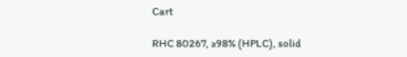Cart

RHC 80267, ≥98% (HPLC), solid